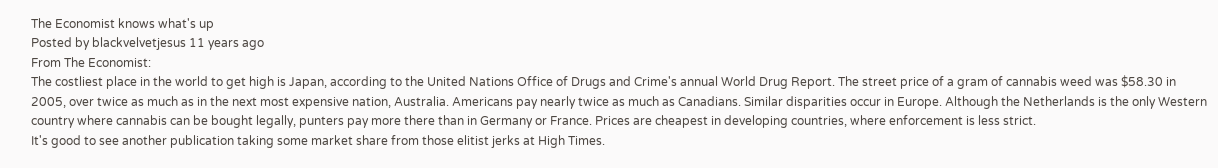The Economist knows what's up
Posted by blackvelvetjesus 11 years ago
From The Economist:
The costliest place in the world to get high is Japan, according to the United Nations Office of Drugs and Crime's annual World Drug Report. The street price of a gram of cannabis weed was $58.30 in 2005, over twice as much as in the next most expensive nation, Australia. Americans pay nearly twice as much as Canadians. Similar disparities occur in Europe. Although the Netherlands is the only Western country where cannabis can be bought legally, punters pay more there than in Germany or France. Prices are cheapest in developing countries, where enforcement is less strict.
It's good to see another publication taking some market share from those elitist jerks at High Times.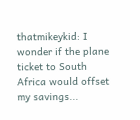thatmikeykid: I wonder if the plane ticket to South Africa would offset my savings...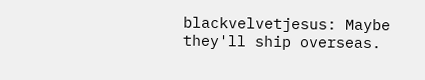blackvelvetjesus: Maybe they'll ship overseas.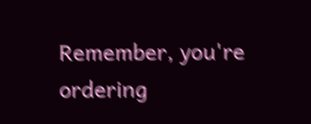Remember, you're ordering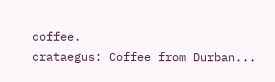coffee.
crataegus: Coffee from Durban...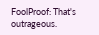FoolProof: That's outrageous.